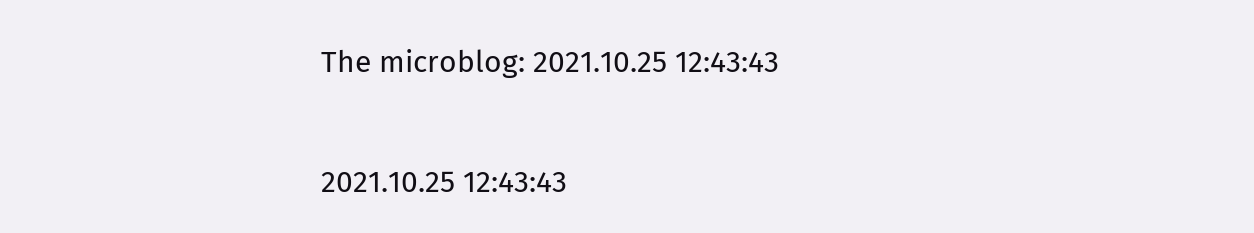The microblog: 2021.10.25 12:43:43

2021.10.25 12:43:43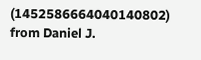(1452586664040140802) from Daniel J.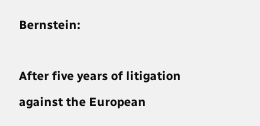Bernstein:

After five years of litigation against the European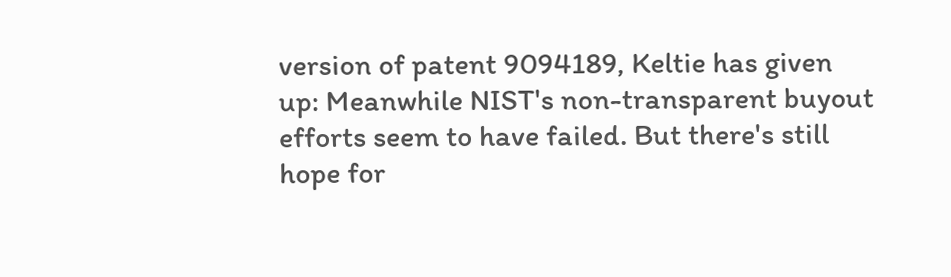version of patent 9094189, Keltie has given up: Meanwhile NIST's non-transparent buyout efforts seem to have failed. But there's still hope for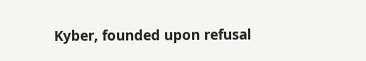Kyber, founded upon refusal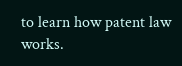to learn how patent law works.